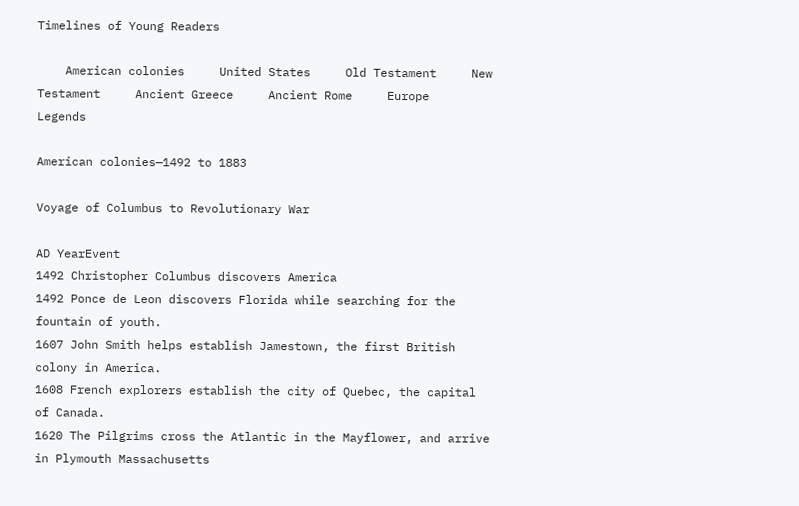Timelines of Young Readers

    American colonies     United States     Old Testament     New Testament     Ancient Greece     Ancient Rome     Europe     Legends

American colonies—1492 to 1883

Voyage of Columbus to Revolutionary War

AD YearEvent
1492 Christopher Columbus discovers America
1492 Ponce de Leon discovers Florida while searching for the fountain of youth.
1607 John Smith helps establish Jamestown, the first British colony in America.
1608 French explorers establish the city of Quebec, the capital of Canada.
1620 The Pilgrims cross the Atlantic in the Mayflower, and arrive in Plymouth Massachusetts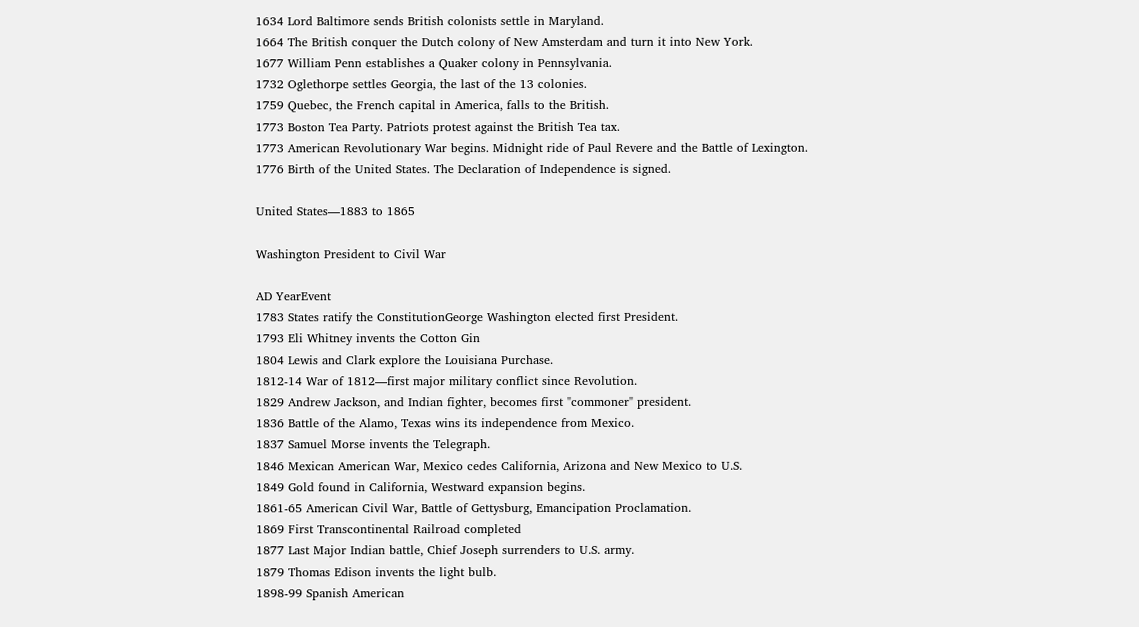1634 Lord Baltimore sends British colonists settle in Maryland.
1664 The British conquer the Dutch colony of New Amsterdam and turn it into New York.
1677 William Penn establishes a Quaker colony in Pennsylvania.
1732 Oglethorpe settles Georgia, the last of the 13 colonies.
1759 Quebec, the French capital in America, falls to the British.
1773 Boston Tea Party. Patriots protest against the British Tea tax.
1773 American Revolutionary War begins. Midnight ride of Paul Revere and the Battle of Lexington.
1776 Birth of the United States. The Declaration of Independence is signed.

United States—1883 to 1865

Washington President to Civil War

AD YearEvent
1783 States ratify the ConstitutionGeorge Washington elected first President.
1793 Eli Whitney invents the Cotton Gin
1804 Lewis and Clark explore the Louisiana Purchase.
1812-14 War of 1812—first major military conflict since Revolution.
1829 Andrew Jackson, and Indian fighter, becomes first "commoner" president.
1836 Battle of the Alamo, Texas wins its independence from Mexico.
1837 Samuel Morse invents the Telegraph.
1846 Mexican American War, Mexico cedes California, Arizona and New Mexico to U.S.
1849 Gold found in California, Westward expansion begins.
1861-65 American Civil War, Battle of Gettysburg, Emancipation Proclamation.
1869 First Transcontinental Railroad completed
1877 Last Major Indian battle, Chief Joseph surrenders to U.S. army.
1879 Thomas Edison invents the light bulb.
1898-99 Spanish American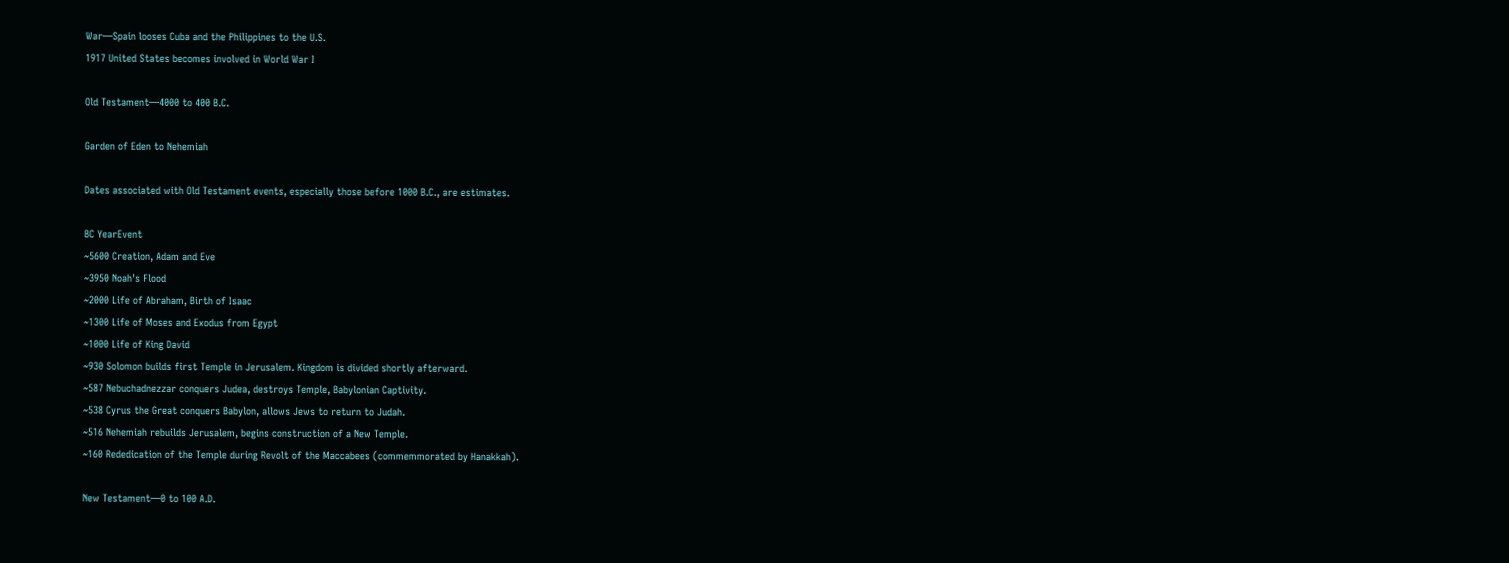War—Spain looses Cuba and the Philippines to the U.S.
1917 United States becomes involved in World War I

Old Testament—4000 to 400 B.C.

Garden of Eden to Nehemiah

Dates associated with Old Testament events, especially those before 1000 B.C., are estimates.

BC YearEvent
~5600 Creation, Adam and Eve
~3950 Noah's Flood
~2000 Life of Abraham, Birth of Isaac
~1300 Life of Moses and Exodus from Egypt
~1000 Life of King David
~930 Solomon builds first Temple in Jerusalem. Kingdom is divided shortly afterward.
~587 Nebuchadnezzar conquers Judea, destroys Temple, Babylonian Captivity.
~538 Cyrus the Great conquers Babylon, allows Jews to return to Judah.
~516 Nehemiah rebuilds Jerusalem, begins construction of a New Temple.
~160 Rededication of the Temple during Revolt of the Maccabees (commemmorated by Hanakkah).

New Testament—0 to 100 A.D.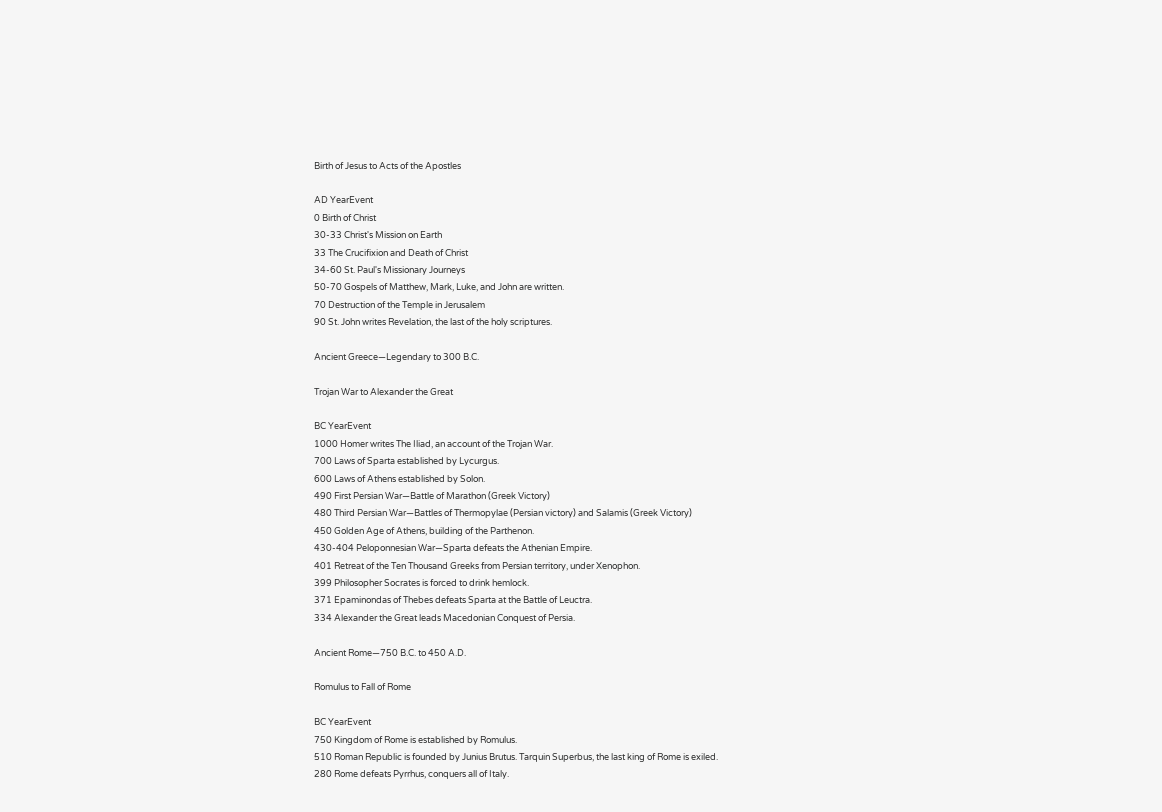Birth of Jesus to Acts of the Apostles

AD YearEvent
0 Birth of Christ
30-33 Christ's Mission on Earth
33 The Crucifixion and Death of Christ
34-60 St. Paul's Missionary Journeys
50-70 Gospels of Matthew, Mark, Luke, and John are written.
70 Destruction of the Temple in Jerusalem
90 St. John writes Revelation, the last of the holy scriptures.

Ancient Greece—Legendary to 300 B.C.

Trojan War to Alexander the Great

BC YearEvent
1000 Homer writes The Iliad, an account of the Trojan War.
700 Laws of Sparta established by Lycurgus.
600 Laws of Athens established by Solon.
490 First Persian War—Battle of Marathon (Greek Victory)
480 Third Persian War—Battles of Thermopylae (Persian victory) and Salamis (Greek Victory)
450 Golden Age of Athens, building of the Parthenon.
430-404 Peloponnesian War—Sparta defeats the Athenian Empire.
401 Retreat of the Ten Thousand Greeks from Persian territory, under Xenophon.
399 Philosopher Socrates is forced to drink hemlock.
371 Epaminondas of Thebes defeats Sparta at the Battle of Leuctra.
334 Alexander the Great leads Macedonian Conquest of Persia.

Ancient Rome—750 B.C. to 450 A.D.

Romulus to Fall of Rome

BC YearEvent
750 Kingdom of Rome is established by Romulus.
510 Roman Republic is founded by Junius Brutus. Tarquin Superbus, the last king of Rome is exiled.
280 Rome defeats Pyrrhus, conquers all of Italy.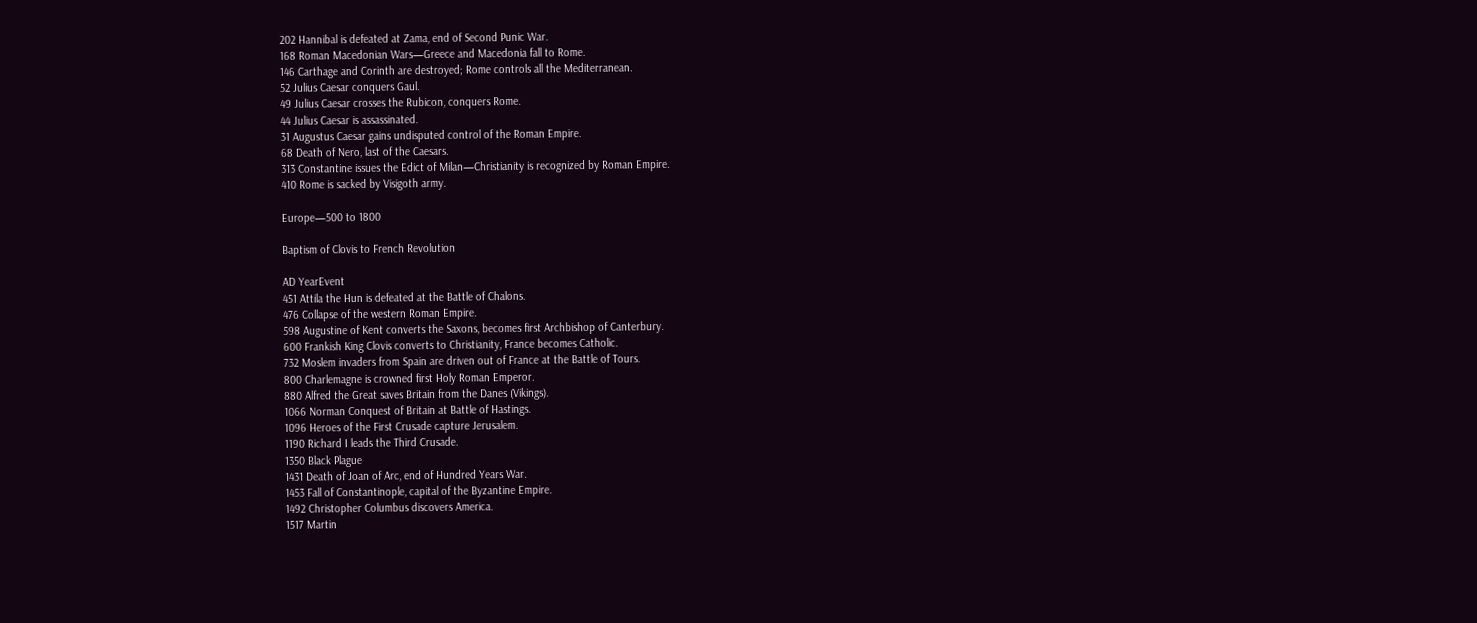202 Hannibal is defeated at Zama, end of Second Punic War.
168 Roman Macedonian Wars—Greece and Macedonia fall to Rome.
146 Carthage and Corinth are destroyed; Rome controls all the Mediterranean.
52 Julius Caesar conquers Gaul.
49 Julius Caesar crosses the Rubicon, conquers Rome.
44 Julius Caesar is assassinated.
31 Augustus Caesar gains undisputed control of the Roman Empire.
68 Death of Nero, last of the Caesars.
313 Constantine issues the Edict of Milan—Christianity is recognized by Roman Empire.
410 Rome is sacked by Visigoth army.

Europe—500 to 1800

Baptism of Clovis to French Revolution

AD YearEvent
451 Attila the Hun is defeated at the Battle of Chalons.
476 Collapse of the western Roman Empire.
598 Augustine of Kent converts the Saxons, becomes first Archbishop of Canterbury.
600 Frankish King Clovis converts to Christianity, France becomes Catholic.
732 Moslem invaders from Spain are driven out of France at the Battle of Tours.
800 Charlemagne is crowned first Holy Roman Emperor.
880 Alfred the Great saves Britain from the Danes (Vikings).
1066 Norman Conquest of Britain at Battle of Hastings.
1096 Heroes of the First Crusade capture Jerusalem.
1190 Richard I leads the Third Crusade.
1350 Black Plague
1431 Death of Joan of Arc, end of Hundred Years War.
1453 Fall of Constantinople, capital of the Byzantine Empire.
1492 Christopher Columbus discovers America.
1517 Martin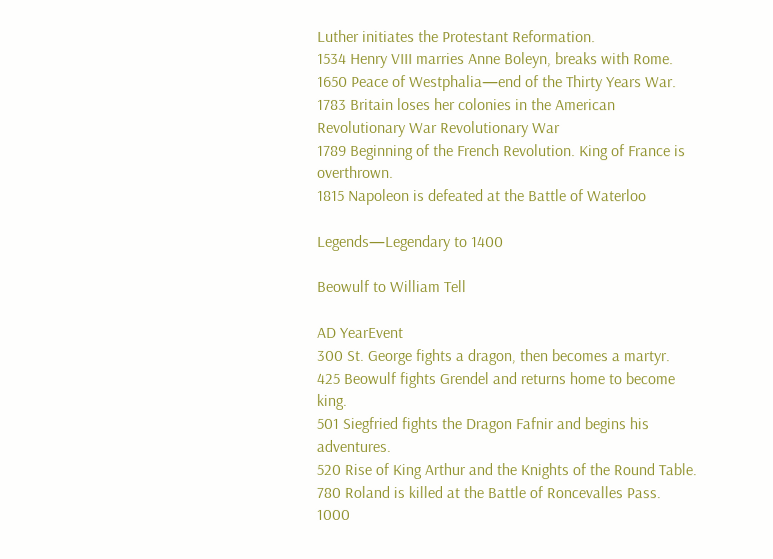Luther initiates the Protestant Reformation.
1534 Henry VIII marries Anne Boleyn, breaks with Rome.
1650 Peace of Westphalia—end of the Thirty Years War.
1783 Britain loses her colonies in the American Revolutionary War Revolutionary War
1789 Beginning of the French Revolution. King of France is overthrown.
1815 Napoleon is defeated at the Battle of Waterloo

Legends—Legendary to 1400

Beowulf to William Tell

AD YearEvent
300 St. George fights a dragon, then becomes a martyr.
425 Beowulf fights Grendel and returns home to become king.
501 Siegfried fights the Dragon Fafnir and begins his adventures.
520 Rise of King Arthur and the Knights of the Round Table.
780 Roland is killed at the Battle of Roncevalles Pass.
1000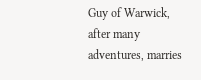Guy of Warwick, after many adventures, marries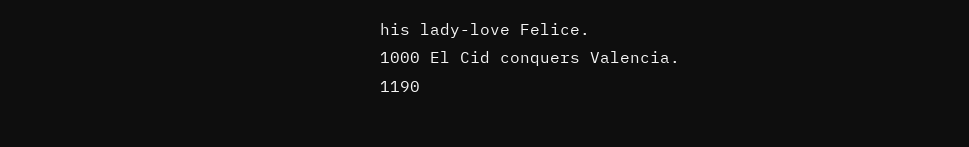his lady-love Felice.
1000 El Cid conquers Valencia.
1190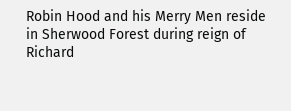Robin Hood and his Merry Men reside in Sherwood Forest during reign of Richard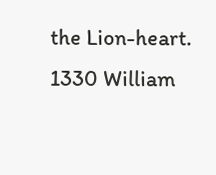the Lion-heart.
1330 William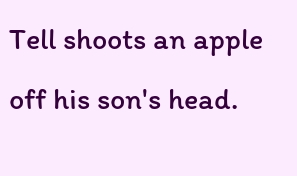Tell shoots an apple off his son's head.